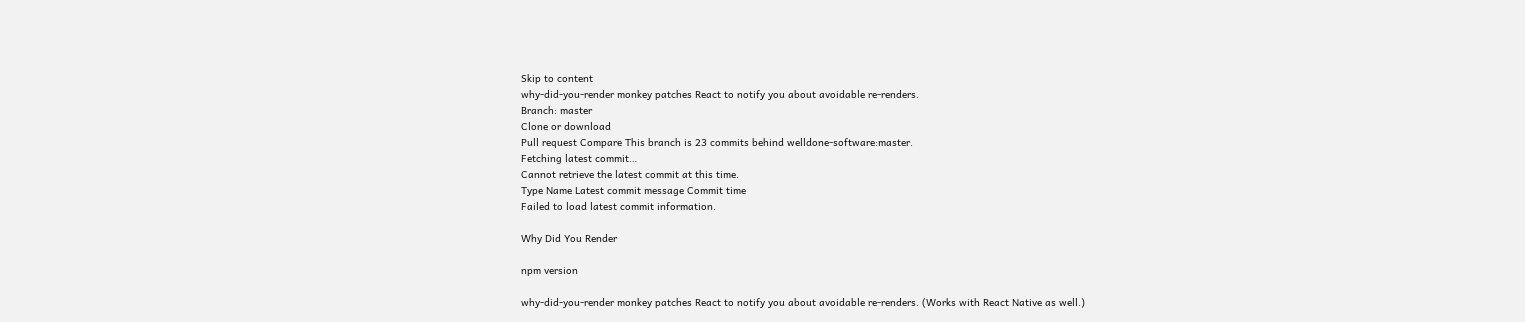Skip to content
why-did-you-render monkey patches React to notify you about avoidable re-renders.
Branch: master
Clone or download
Pull request Compare This branch is 23 commits behind welldone-software:master.
Fetching latest commit…
Cannot retrieve the latest commit at this time.
Type Name Latest commit message Commit time
Failed to load latest commit information.

Why Did You Render

npm version

why-did-you-render monkey patches React to notify you about avoidable re-renders. (Works with React Native as well.)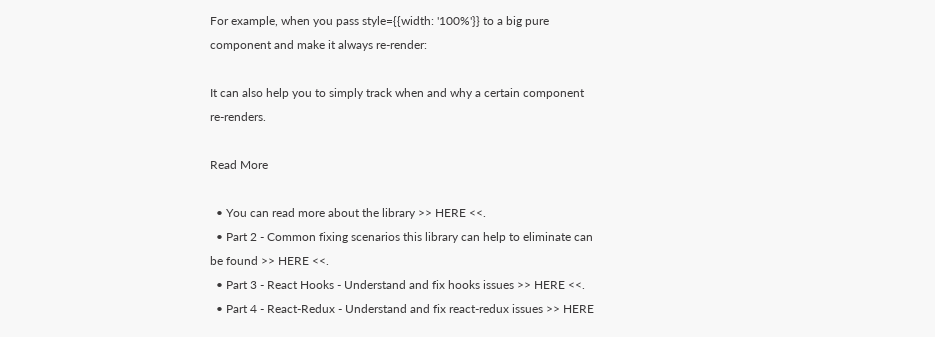For example, when you pass style={{width: '100%'}} to a big pure component and make it always re-render:

It can also help you to simply track when and why a certain component re-renders.

Read More

  • You can read more about the library >> HERE <<.
  • Part 2 - Common fixing scenarios this library can help to eliminate can be found >> HERE <<.
  • Part 3 - React Hooks - Understand and fix hooks issues >> HERE <<.
  • Part 4 - React-Redux - Understand and fix react-redux issues >> HERE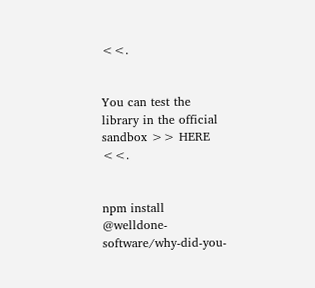<<.


You can test the library in the official sandbox >> HERE <<.


npm install @welldone-software/why-did-you-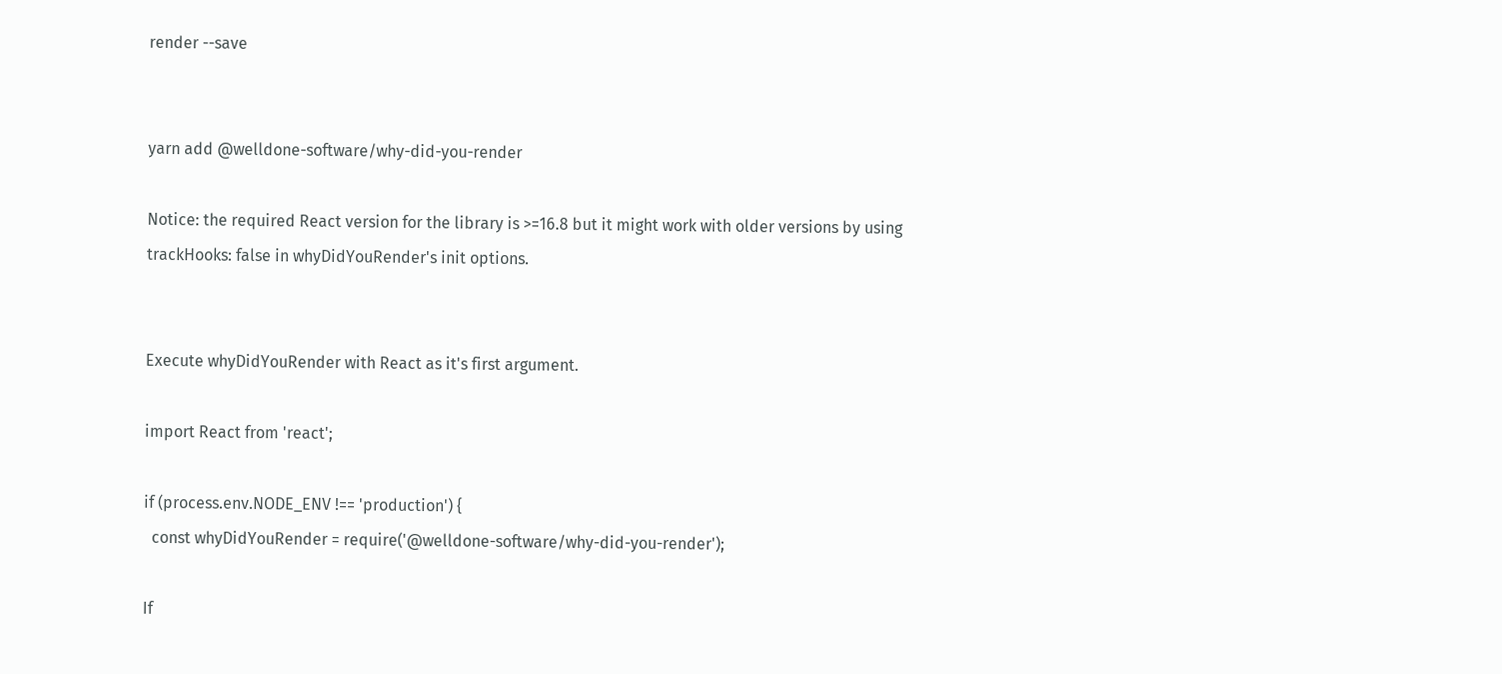render --save


yarn add @welldone-software/why-did-you-render

Notice: the required React version for the library is >=16.8 but it might work with older versions by using trackHooks: false in whyDidYouRender's init options.


Execute whyDidYouRender with React as it's first argument.

import React from 'react';

if (process.env.NODE_ENV !== 'production') {
  const whyDidYouRender = require('@welldone-software/why-did-you-render');

If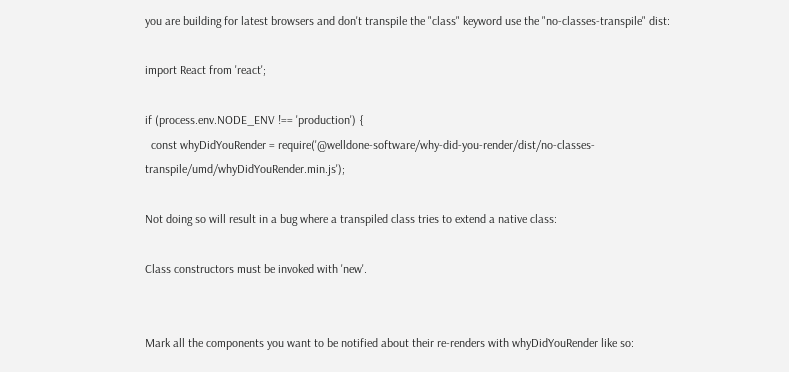you are building for latest browsers and don't transpile the "class" keyword use the "no-classes-transpile" dist:

import React from 'react';

if (process.env.NODE_ENV !== 'production') {
  const whyDidYouRender = require('@welldone-software/why-did-you-render/dist/no-classes-transpile/umd/whyDidYouRender.min.js');

Not doing so will result in a bug where a transpiled class tries to extend a native class:

Class constructors must be invoked with 'new'.


Mark all the components you want to be notified about their re-renders with whyDidYouRender like so: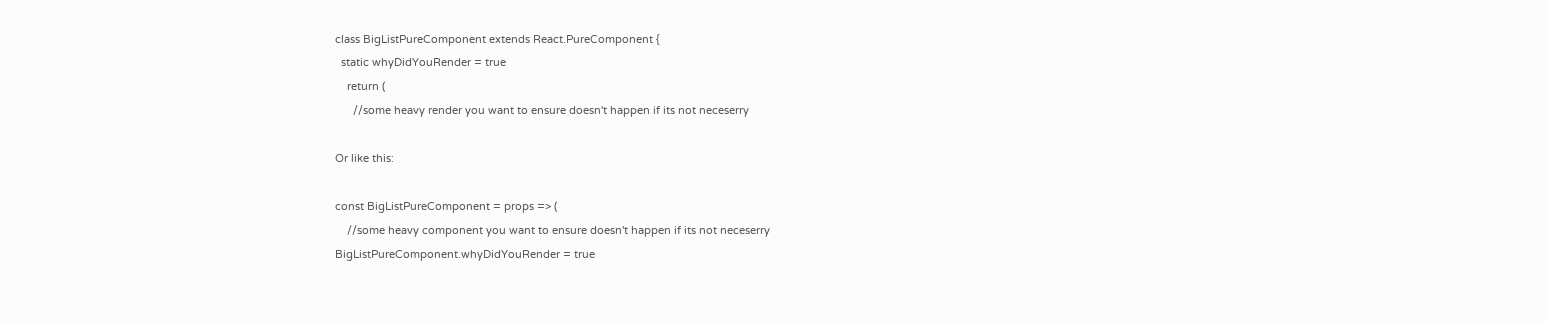class BigListPureComponent extends React.PureComponent {
  static whyDidYouRender = true
    return (
      //some heavy render you want to ensure doesn't happen if its not neceserry

Or like this:

const BigListPureComponent = props => (
    //some heavy component you want to ensure doesn't happen if its not neceserry
BigListPureComponent.whyDidYouRender = true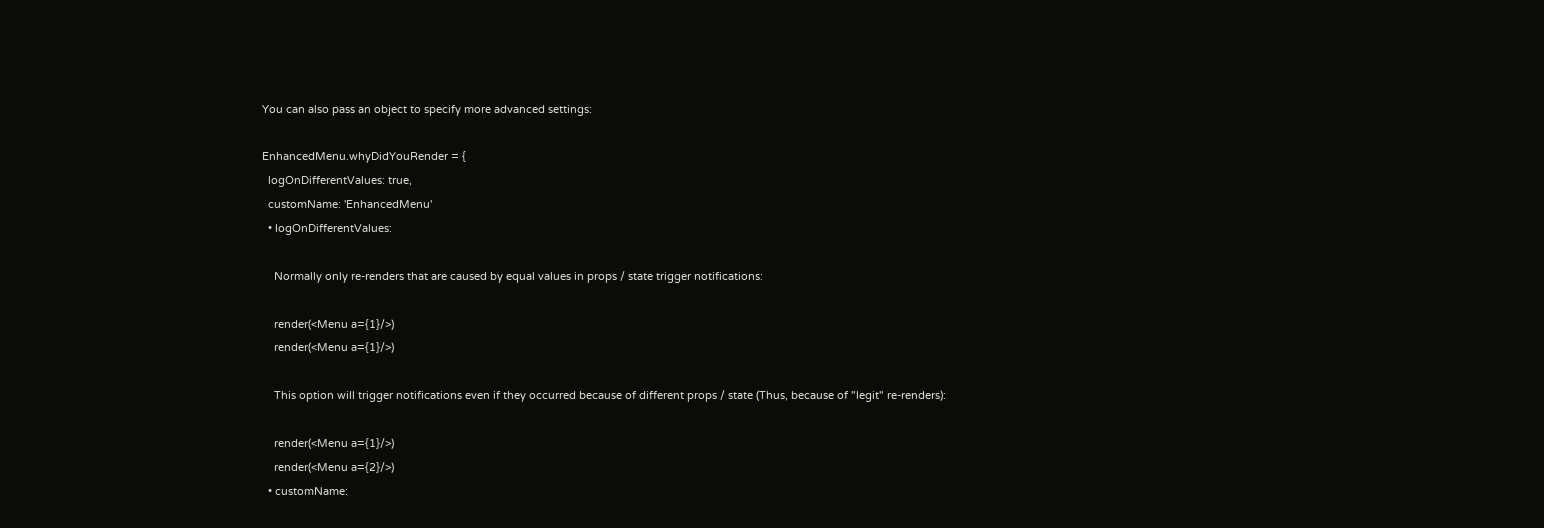You can also pass an object to specify more advanced settings:

EnhancedMenu.whyDidYouRender = {
  logOnDifferentValues: true,
  customName: 'EnhancedMenu'
  • logOnDifferentValues:

    Normally only re-renders that are caused by equal values in props / state trigger notifications:

    render(<Menu a={1}/>)
    render(<Menu a={1}/>)

    This option will trigger notifications even if they occurred because of different props / state (Thus, because of "legit" re-renders):

    render(<Menu a={1}/>)
    render(<Menu a={2}/>)
  • customName: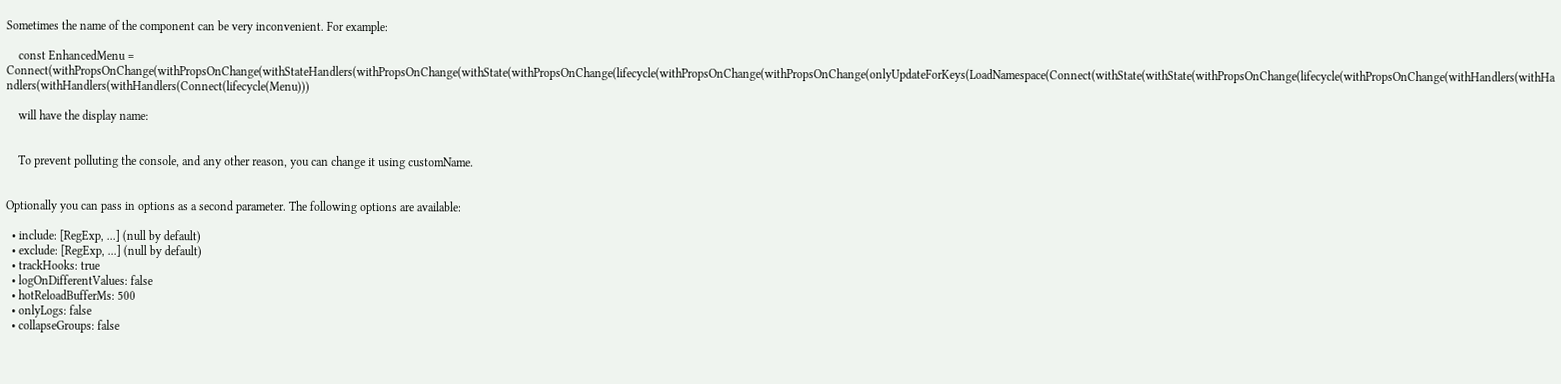Sometimes the name of the component can be very inconvenient. For example:

    const EnhancedMenu = Connect(withPropsOnChange(withPropsOnChange(withStateHandlers(withPropsOnChange(withState(withPropsOnChange(lifecycle(withPropsOnChange(withPropsOnChange(onlyUpdateForKeys(LoadNamespace(Connect(withState(withState(withPropsOnChange(lifecycle(withPropsOnChange(withHandlers(withHandlers(withHandlers(withHandlers(Connect(lifecycle(Menu)))

    will have the display name:


    To prevent polluting the console, and any other reason, you can change it using customName.


Optionally you can pass in options as a second parameter. The following options are available:

  • include: [RegExp, ...] (null by default)
  • exclude: [RegExp, ...] (null by default)
  • trackHooks: true
  • logOnDifferentValues: false
  • hotReloadBufferMs: 500
  • onlyLogs: false
  • collapseGroups: false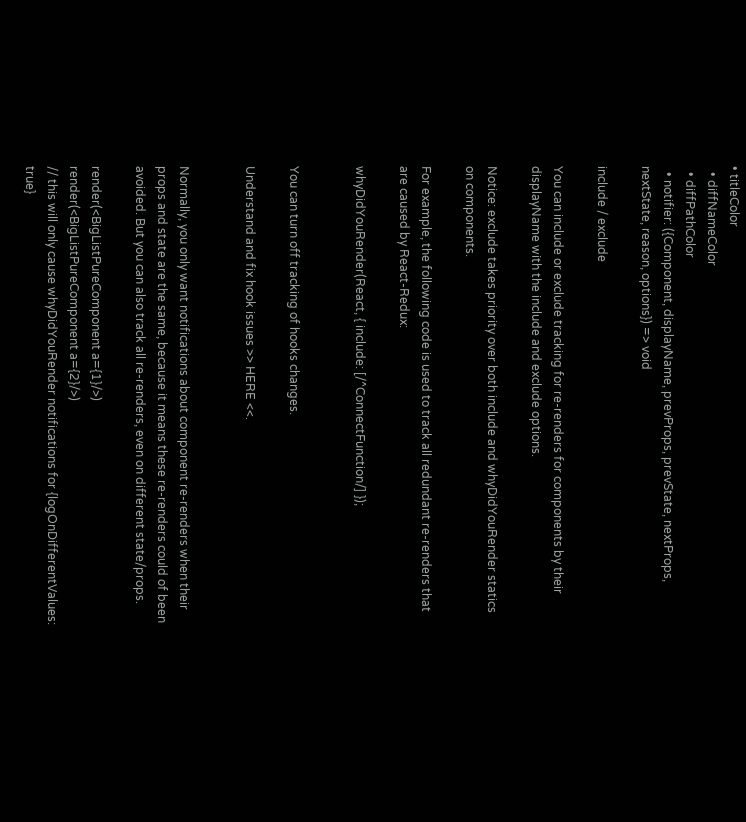• titleColor
  • diffNameColor
  • diffPathColor
  • notifier: ({Component, displayName, prevProps, prevState, nextProps, nextState, reason, options}) => void

include / exclude

You can include or exclude tracking for re-renders for components by their displayName with the include and exclude options.

Notice: exclude takes priority over both include and whyDidYouRender statics on components.

For example, the following code is used to track all redundant re-renders that are caused by React-Redux:

whyDidYouRender(React, { include: [/^ConnectFunction/] });


You can turn off tracking of hooks changes.

Understand and fix hook issues >> HERE <<.


Normally, you only want notifications about component re-renders when their props and state are the same, because it means these re-renders could of been avoided. But you can also track all re-renders, even on different state/props.

render(<BigListPureComponent a={1}/>)
render(<BigListPureComponent a={2}/>)
// this will only cause whyDidYouRender notifications for {logOnDifferentValues: true}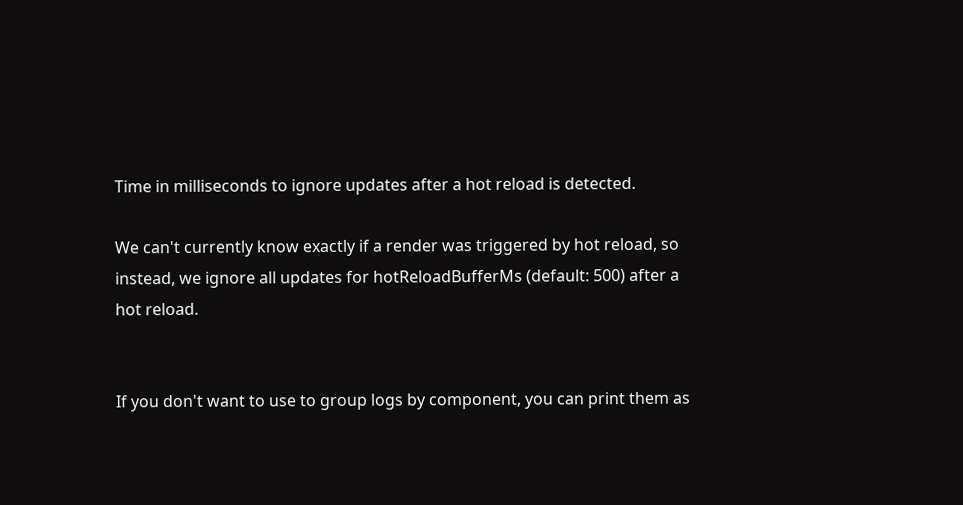Time in milliseconds to ignore updates after a hot reload is detected.

We can't currently know exactly if a render was triggered by hot reload, so instead, we ignore all updates for hotReloadBufferMs (default: 500) after a hot reload.


If you don't want to use to group logs by component, you can print them as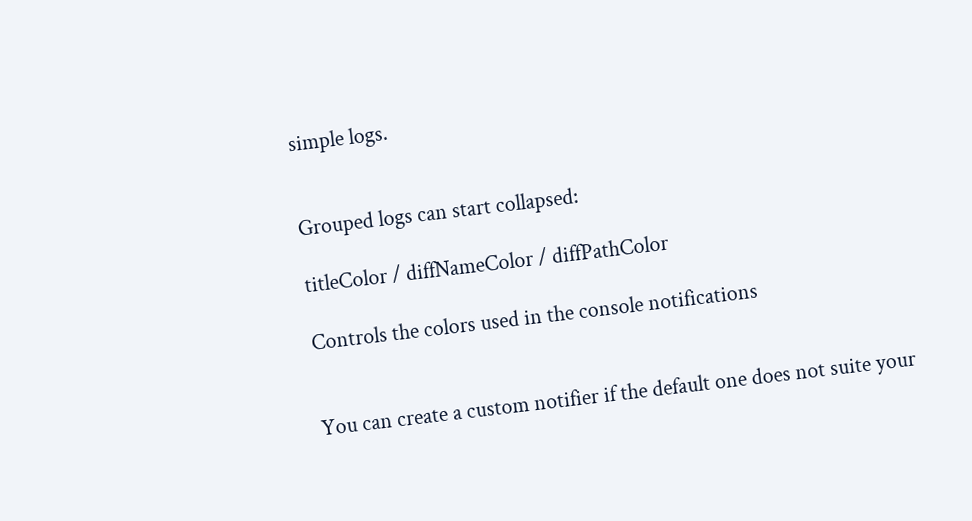simple logs.


Grouped logs can start collapsed:

titleColor / diffNameColor / diffPathColor

Controls the colors used in the console notifications


You can create a custom notifier if the default one does not suite your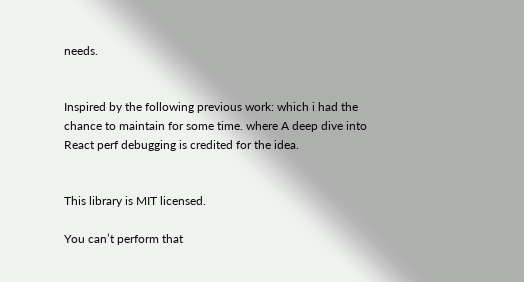needs.


Inspired by the following previous work: which i had the chance to maintain for some time. where A deep dive into React perf debugging is credited for the idea.


This library is MIT licensed.

You can’t perform that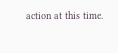action at this time.